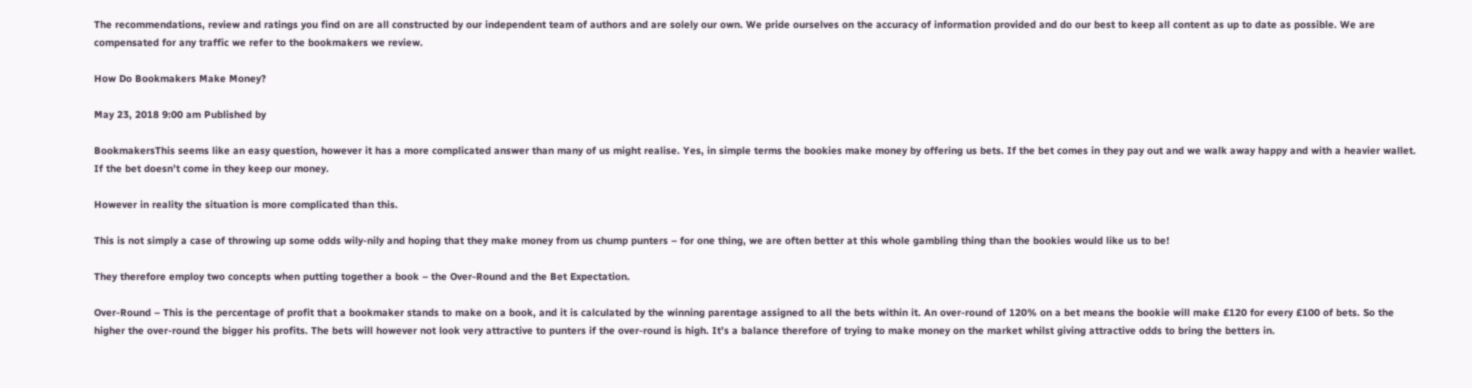The recommendations, review and ratings you find on are all constructed by our independent team of authors and are solely our own. We pride ourselves on the accuracy of information provided and do our best to keep all content as up to date as possible. We are compensated for any traffic we refer to the bookmakers we review.

How Do Bookmakers Make Money?

May 23, 2018 9:00 am Published by

BookmakersThis seems like an easy question, however it has a more complicated answer than many of us might realise. Yes, in simple terms the bookies make money by offering us bets. If the bet comes in they pay out and we walk away happy and with a heavier wallet. If the bet doesn’t come in they keep our money.

However in reality the situation is more complicated than this.

This is not simply a case of throwing up some odds wily-nily and hoping that they make money from us chump punters – for one thing, we are often better at this whole gambling thing than the bookies would like us to be!

They therefore employ two concepts when putting together a book – the Over-Round and the Bet Expectation.

Over-Round – This is the percentage of profit that a bookmaker stands to make on a book, and it is calculated by the winning parentage assigned to all the bets within it. An over-round of 120% on a bet means the bookie will make £120 for every £100 of bets. So the higher the over-round the bigger his profits. The bets will however not look very attractive to punters if the over-round is high. It’s a balance therefore of trying to make money on the market whilst giving attractive odds to bring the betters in.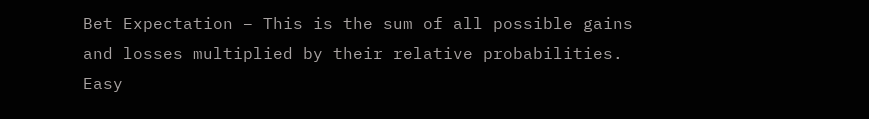Bet Expectation – This is the sum of all possible gains and losses multiplied by their relative probabilities. Easy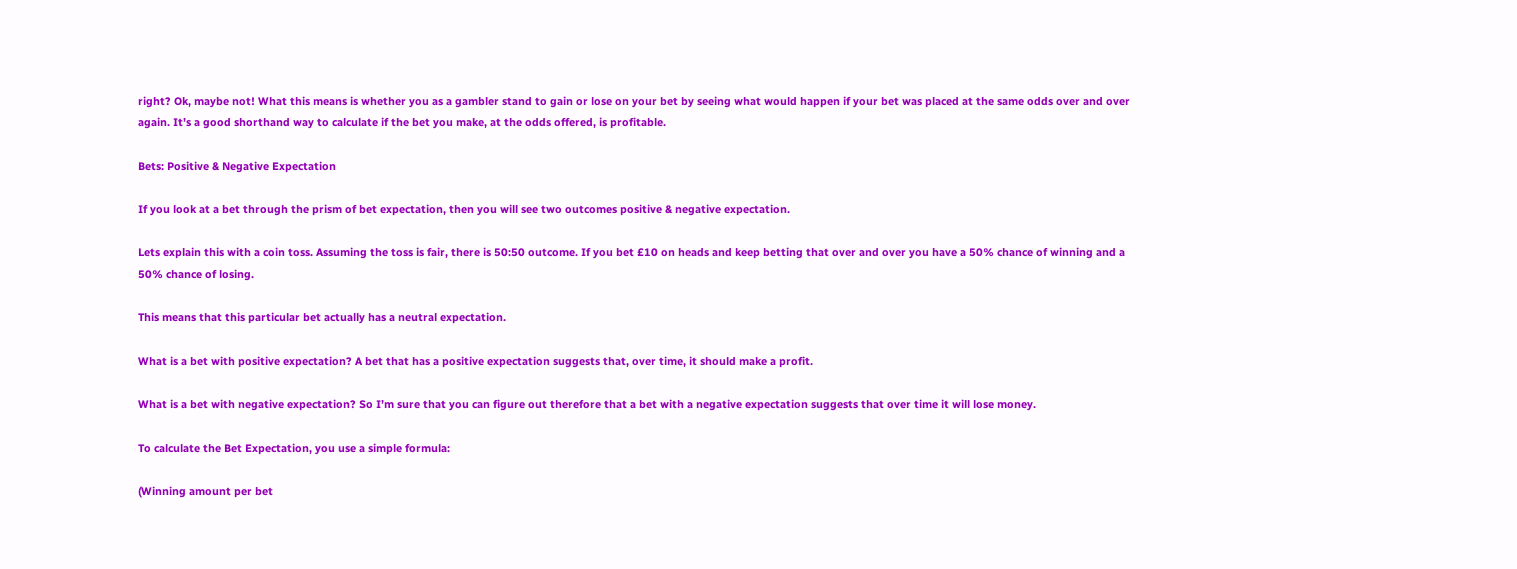right? Ok, maybe not! What this means is whether you as a gambler stand to gain or lose on your bet by seeing what would happen if your bet was placed at the same odds over and over again. It’s a good shorthand way to calculate if the bet you make, at the odds offered, is profitable.

Bets: Positive & Negative Expectation

If you look at a bet through the prism of bet expectation, then you will see two outcomes positive & negative expectation.

Lets explain this with a coin toss. Assuming the toss is fair, there is 50:50 outcome. If you bet £10 on heads and keep betting that over and over you have a 50% chance of winning and a 50% chance of losing.

This means that this particular bet actually has a neutral expectation.

What is a bet with positive expectation? A bet that has a positive expectation suggests that, over time, it should make a profit.

What is a bet with negative expectation? So I’m sure that you can figure out therefore that a bet with a negative expectation suggests that over time it will lose money.

To calculate the Bet Expectation, you use a simple formula:

(Winning amount per bet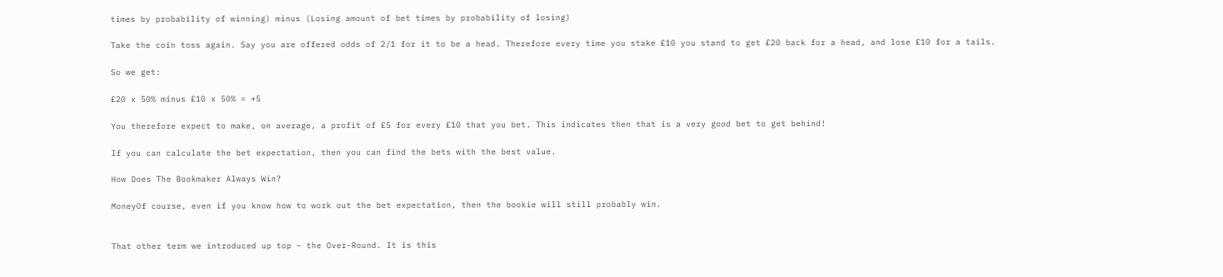times by probability of winning) minus (Losing amount of bet times by probability of losing)

Take the coin toss again. Say you are offered odds of 2/1 for it to be a head. Therefore every time you stake £10 you stand to get £20 back for a head, and lose £10 for a tails.

So we get:

£20 x 50% minus £10 x 50% = +5

You therefore expect to make, on average, a profit of £5 for every £10 that you bet. This indicates then that is a very good bet to get behind!

If you can calculate the bet expectation, then you can find the bets with the best value.

How Does The Bookmaker Always Win?

MoneyOf course, even if you know how to work out the bet expectation, then the bookie will still probably win.


That other term we introduced up top – the Over-Round. It is this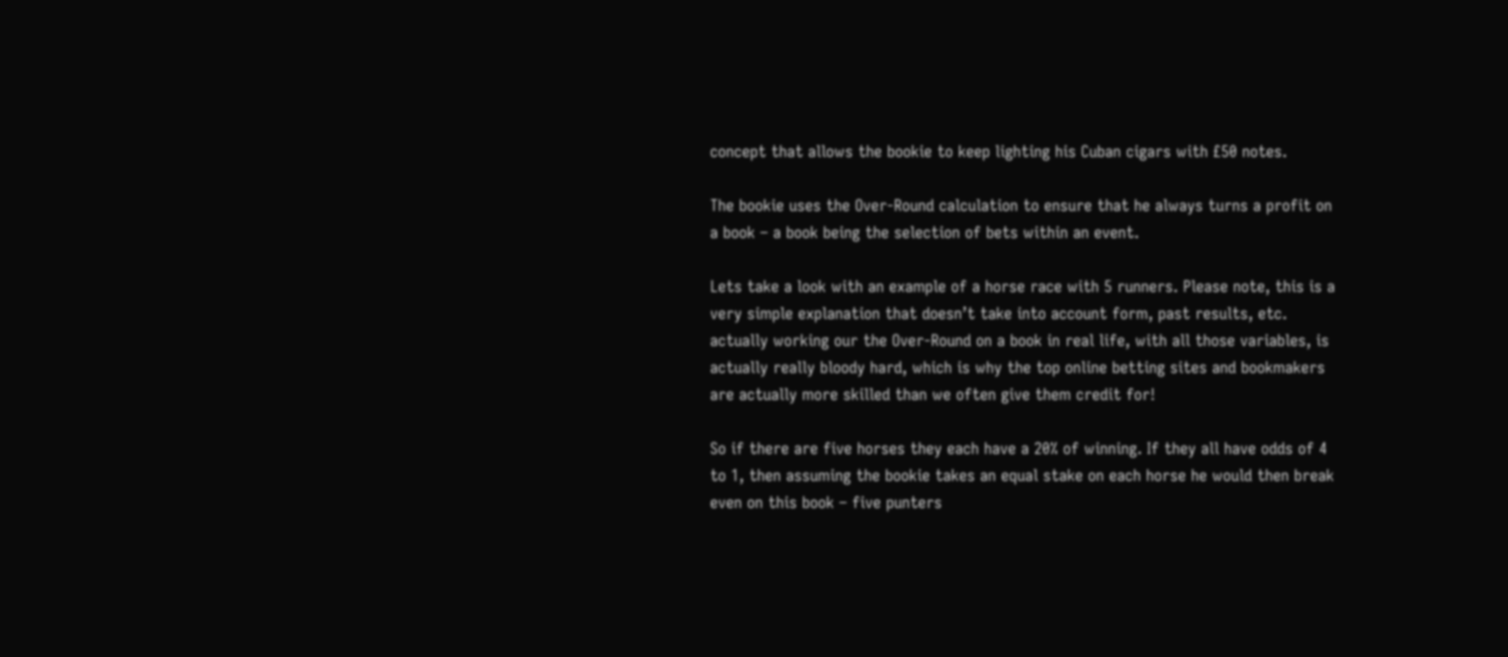concept that allows the bookie to keep lighting his Cuban cigars with £50 notes.

The bookie uses the Over-Round calculation to ensure that he always turns a profit on a book – a book being the selection of bets within an event.

Lets take a look with an example of a horse race with 5 runners. Please note, this is a very simple explanation that doesn’t take into account form, past results, etc. actually working our the Over-Round on a book in real life, with all those variables, is actually really bloody hard, which is why the top online betting sites and bookmakers are actually more skilled than we often give them credit for!

So if there are five horses they each have a 20% of winning. If they all have odds of 4 to 1, then assuming the bookie takes an equal stake on each horse he would then break even on this book – five punters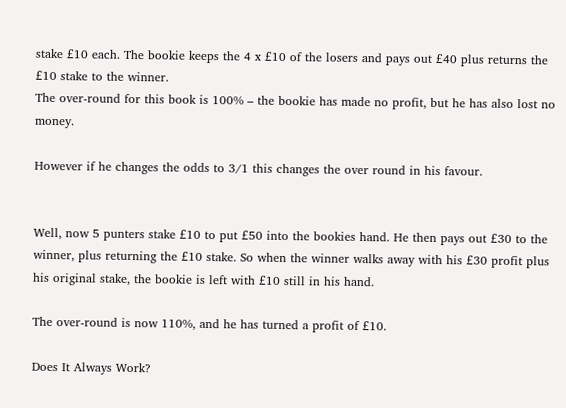stake £10 each. The bookie keeps the 4 x £10 of the losers and pays out £40 plus returns the £10 stake to the winner.
The over-round for this book is 100% – the bookie has made no profit, but he has also lost no money.

However if he changes the odds to 3/1 this changes the over round in his favour.


Well, now 5 punters stake £10 to put £50 into the bookies hand. He then pays out £30 to the winner, plus returning the £10 stake. So when the winner walks away with his £30 profit plus his original stake, the bookie is left with £10 still in his hand.

The over-round is now 110%, and he has turned a profit of £10.

Does It Always Work?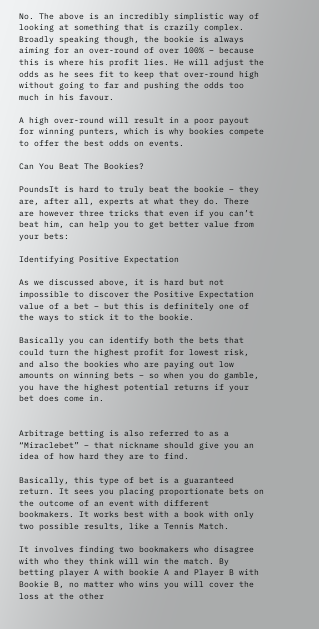No. The above is an incredibly simplistic way of looking at something that is crazily complex. Broadly speaking though, the bookie is always aiming for an over-round of over 100% – because this is where his profit lies. He will adjust the odds as he sees fit to keep that over-round high without going to far and pushing the odds too much in his favour.

A high over-round will result in a poor payout for winning punters, which is why bookies compete to offer the best odds on events.

Can You Beat The Bookies?

PoundsIt is hard to truly beat the bookie – they are, after all, experts at what they do. There are however three tricks that even if you can’t beat him, can help you to get better value from your bets:

Identifying Positive Expectation

As we discussed above, it is hard but not impossible to discover the Positive Expectation value of a bet – but this is definitely one of the ways to stick it to the bookie.

Basically you can identify both the bets that could turn the highest profit for lowest risk, and also the bookies who are paying out low amounts on winning bets – so when you do gamble, you have the highest potential returns if your bet does come in.


Arbitrage betting is also referred to as a “Miraclebet” – that nickname should give you an idea of how hard they are to find.

Basically, this type of bet is a guaranteed return. It sees you placing proportionate bets on the outcome of an event with different bookmakers. It works best with a book with only two possible results, like a Tennis Match.

It involves finding two bookmakers who disagree with who they think will win the match. By betting player A with bookie A and Player B with Bookie B, no matter who wins you will cover the loss at the other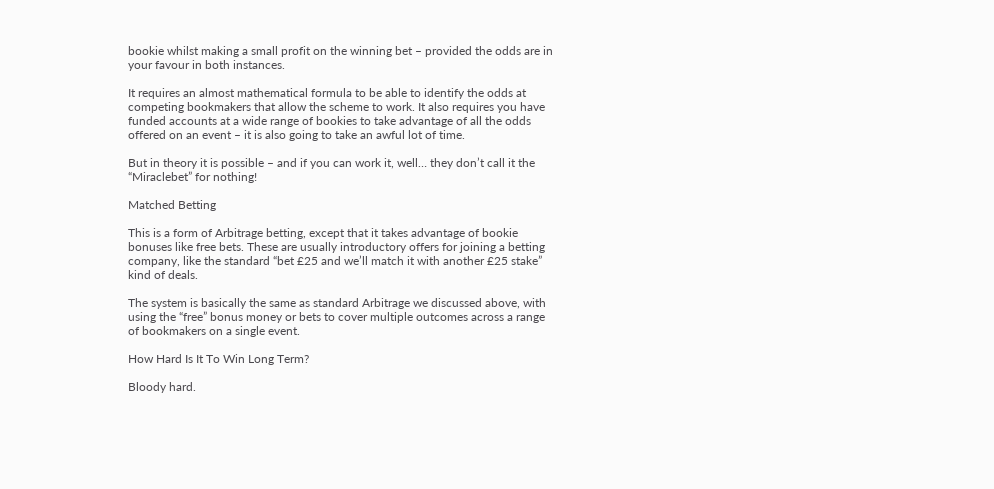bookie whilst making a small profit on the winning bet – provided the odds are in your favour in both instances.

It requires an almost mathematical formula to be able to identify the odds at competing bookmakers that allow the scheme to work. It also requires you have funded accounts at a wide range of bookies to take advantage of all the odds offered on an event – it is also going to take an awful lot of time.

But in theory it is possible – and if you can work it, well… they don’t call it the “Miraclebet” for nothing!

Matched Betting

This is a form of Arbitrage betting, except that it takes advantage of bookie bonuses like free bets. These are usually introductory offers for joining a betting company, like the standard “bet £25 and we’ll match it with another £25 stake” kind of deals.

The system is basically the same as standard Arbitrage we discussed above, with using the “free” bonus money or bets to cover multiple outcomes across a range of bookmakers on a single event.

How Hard Is It To Win Long Term?

Bloody hard.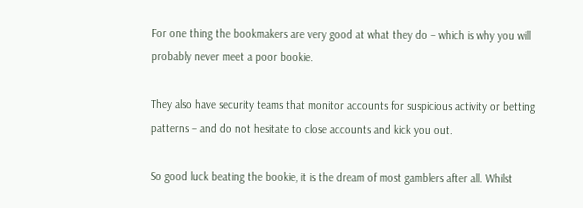For one thing the bookmakers are very good at what they do – which is why you will probably never meet a poor bookie.

They also have security teams that monitor accounts for suspicious activity or betting patterns – and do not hesitate to close accounts and kick you out.

So good luck beating the bookie, it is the dream of most gamblers after all. Whilst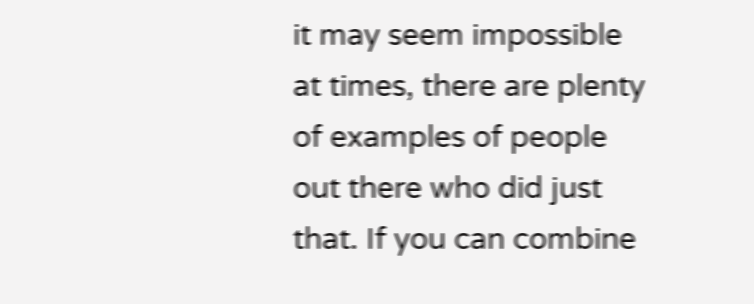it may seem impossible at times, there are plenty of examples of people out there who did just that. If you can combine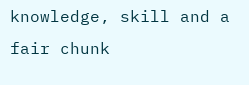knowledge, skill and a fair chunk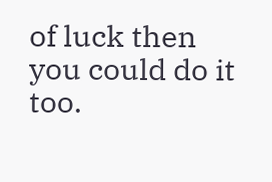of luck then you could do it too.